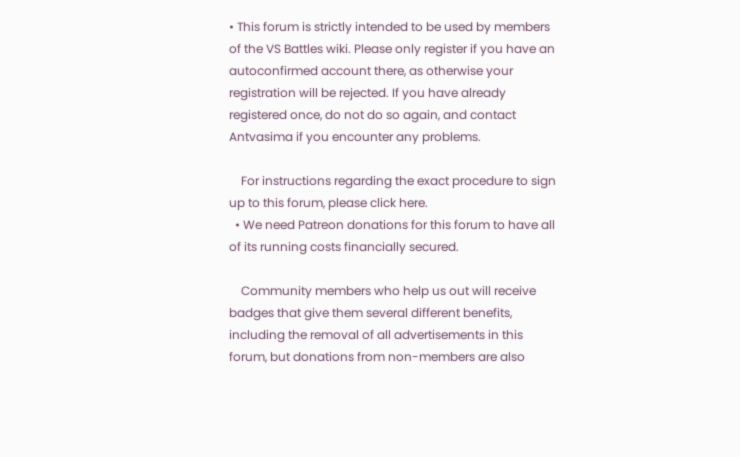• This forum is strictly intended to be used by members of the VS Battles wiki. Please only register if you have an autoconfirmed account there, as otherwise your registration will be rejected. If you have already registered once, do not do so again, and contact Antvasima if you encounter any problems.

    For instructions regarding the exact procedure to sign up to this forum, please click here.
  • We need Patreon donations for this forum to have all of its running costs financially secured.

    Community members who help us out will receive badges that give them several different benefits, including the removal of all advertisements in this forum, but donations from non-members are also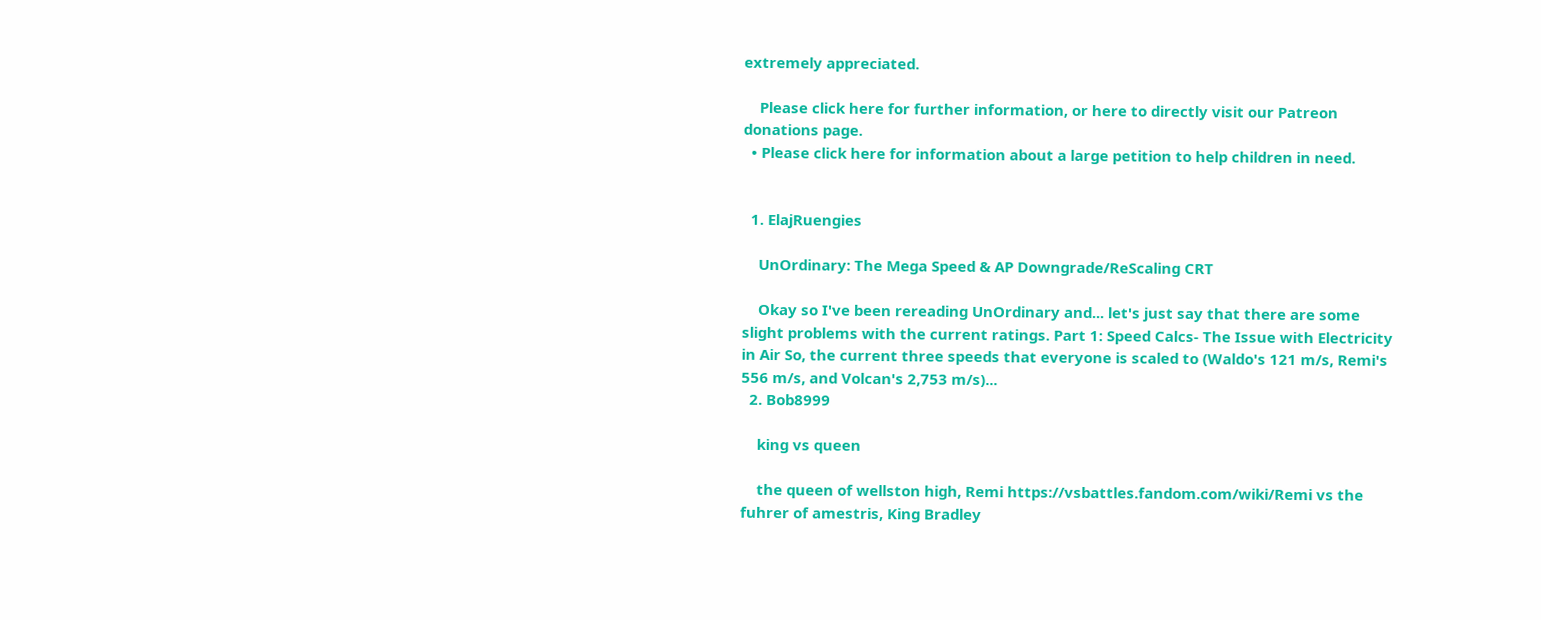extremely appreciated.

    Please click here for further information, or here to directly visit our Patreon donations page.
  • Please click here for information about a large petition to help children in need.


  1. ElajRuengies

    UnOrdinary: The Mega Speed & AP Downgrade/ReScaling CRT

    Okay so I've been rereading UnOrdinary and... let's just say that there are some slight problems with the current ratings. Part 1: Speed Calcs- The Issue with Electricity in Air So, the current three speeds that everyone is scaled to (Waldo's 121 m/s, Remi's 556 m/s, and Volcan's 2,753 m/s)...
  2. Bob8999

    king vs queen

    the queen of wellston high, Remi https://vsbattles.fandom.com/wiki/Remi vs the fuhrer of amestris, King Bradley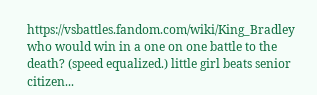https://vsbattles.fandom.com/wiki/King_Bradley who would win in a one on one battle to the death? (speed equalized.) little girl beats senior citizen...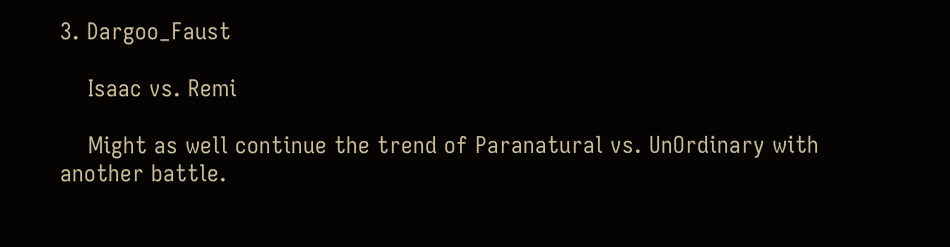3. Dargoo_Faust

    Isaac vs. Remi

    Might as well continue the trend of Paranatural vs. UnOrdinary with another battle.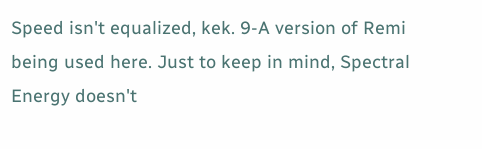Speed isn't equalized, kek. 9-A version of Remi being used here. Just to keep in mind, Spectral Energy doesn't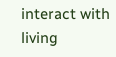interact with living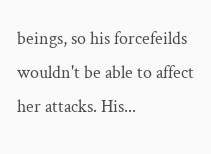beings, so his forcefeilds wouldn't be able to affect her attacks. His...